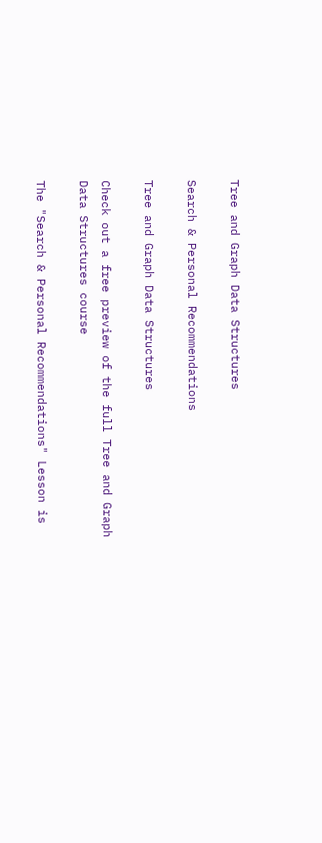Tree and Graph Data Structures

Search & Personal Recommendations

Tree and Graph Data Structures

Check out a free preview of the full Tree and Graph Data Structures course

The "Search & Personal Recommendations" Lesson is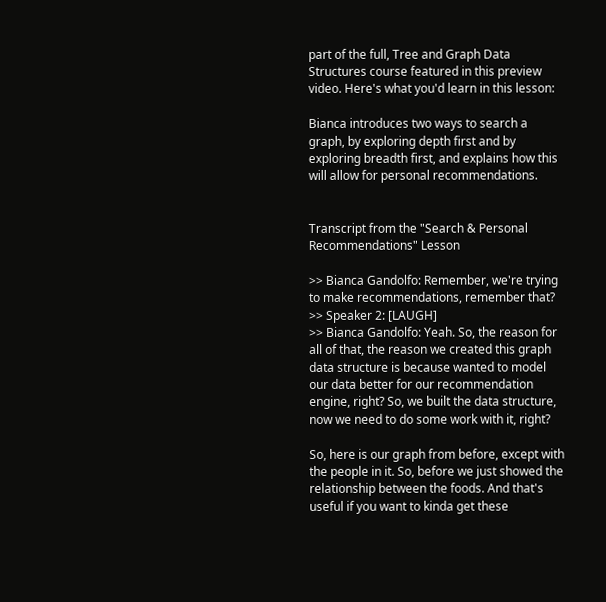part of the full, Tree and Graph Data Structures course featured in this preview video. Here's what you'd learn in this lesson:

Bianca introduces two ways to search a graph, by exploring depth first and by exploring breadth first, and explains how this will allow for personal recommendations.


Transcript from the "Search & Personal Recommendations" Lesson

>> Bianca Gandolfo: Remember, we're trying to make recommendations, remember that?
>> Speaker 2: [LAUGH]
>> Bianca Gandolfo: Yeah. So, the reason for all of that, the reason we created this graph data structure is because wanted to model our data better for our recommendation engine, right? So, we built the data structure, now we need to do some work with it, right?

So, here is our graph from before, except with the people in it. So, before we just showed the relationship between the foods. And that's useful if you want to kinda get these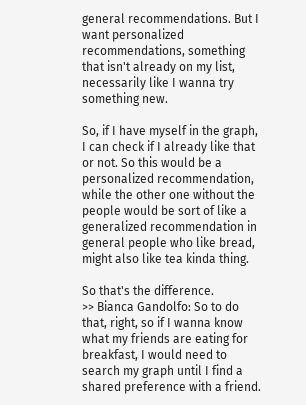general recommendations. But I want personalized recommendations, something that isn't already on my list, necessarily like I wanna try something new.

So, if I have myself in the graph, I can check if I already like that or not. So this would be a personalized recommendation, while the other one without the people would be sort of like a generalized recommendation in general people who like bread, might also like tea kinda thing.

So that's the difference.
>> Bianca Gandolfo: So to do that, right, so if I wanna know what my friends are eating for breakfast, I would need to search my graph until I find a shared preference with a friend.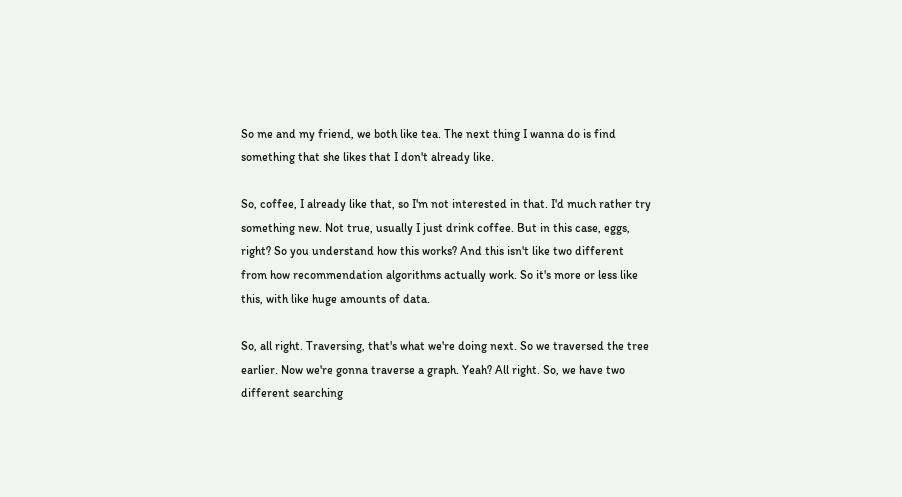So me and my friend, we both like tea. The next thing I wanna do is find something that she likes that I don't already like.

So, coffee, I already like that, so I'm not interested in that. I'd much rather try something new. Not true, usually I just drink coffee. But in this case, eggs, right? So you understand how this works? And this isn't like two different from how recommendation algorithms actually work. So it's more or less like this, with like huge amounts of data.

So, all right. Traversing, that's what we're doing next. So we traversed the tree earlier. Now we're gonna traverse a graph. Yeah? All right. So, we have two different searching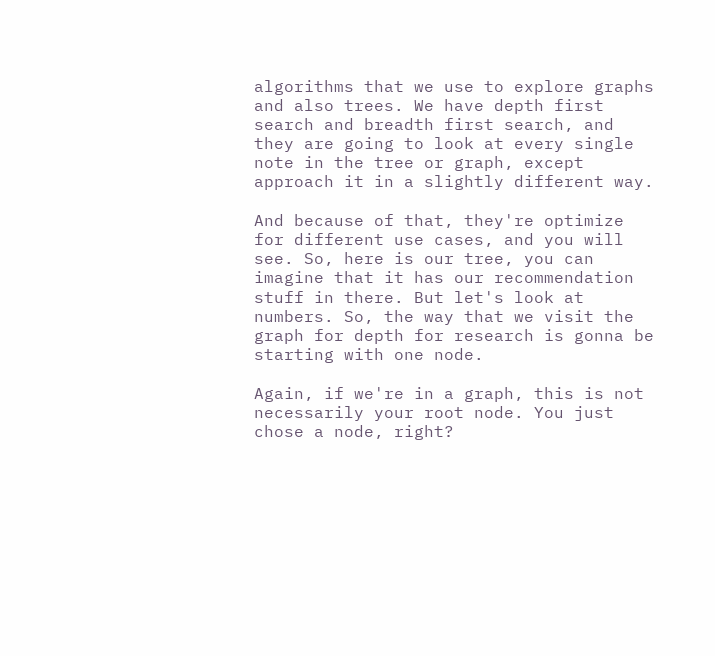algorithms that we use to explore graphs and also trees. We have depth first search and breadth first search, and they are going to look at every single note in the tree or graph, except approach it in a slightly different way.

And because of that, they're optimize for different use cases, and you will see. So, here is our tree, you can imagine that it has our recommendation stuff in there. But let's look at numbers. So, the way that we visit the graph for depth for research is gonna be starting with one node.

Again, if we're in a graph, this is not necessarily your root node. You just chose a node, right?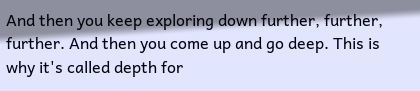And then you keep exploring down further, further, further. And then you come up and go deep. This is why it's called depth for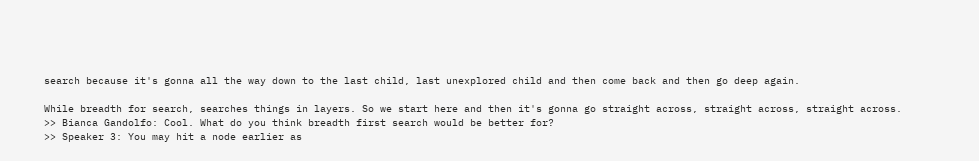search because it's gonna all the way down to the last child, last unexplored child and then come back and then go deep again.

While breadth for search, searches things in layers. So we start here and then it's gonna go straight across, straight across, straight across.
>> Bianca Gandolfo: Cool. What do you think breadth first search would be better for?
>> Speaker 3: You may hit a node earlier as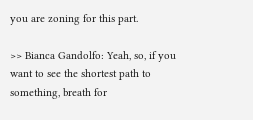you are zoning for this part.

>> Bianca Gandolfo: Yeah, so, if you want to see the shortest path to something, breath for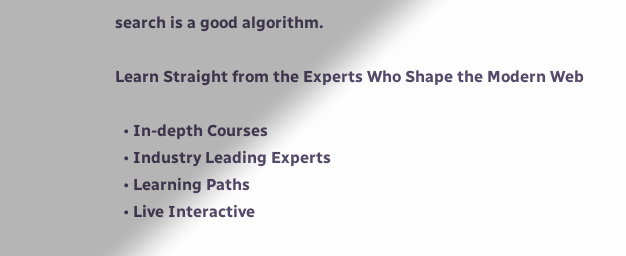search is a good algorithm.

Learn Straight from the Experts Who Shape the Modern Web

  • In-depth Courses
  • Industry Leading Experts
  • Learning Paths
  • Live Interactive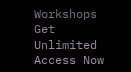Workshops
Get Unlimited Access Now